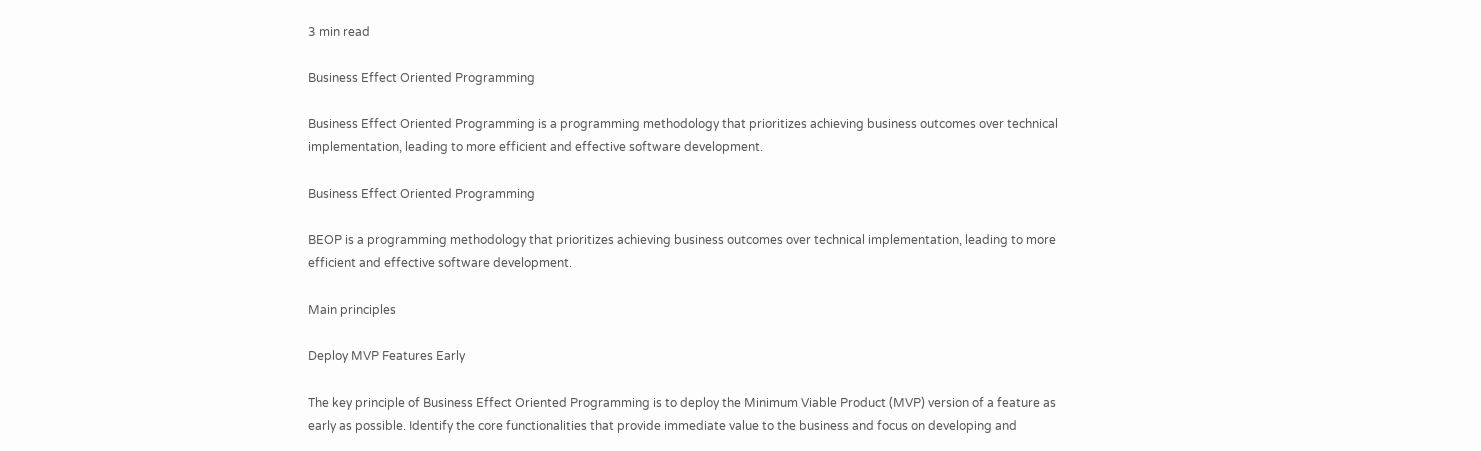3 min read

Business Effect Oriented Programming

Business Effect Oriented Programming is a programming methodology that prioritizes achieving business outcomes over technical implementation, leading to more efficient and effective software development.

Business Effect Oriented Programming

BEOP is a programming methodology that prioritizes achieving business outcomes over technical implementation, leading to more efficient and effective software development.

Main principles

Deploy MVP Features Early

The key principle of Business Effect Oriented Programming is to deploy the Minimum Viable Product (MVP) version of a feature as early as possible. Identify the core functionalities that provide immediate value to the business and focus on developing and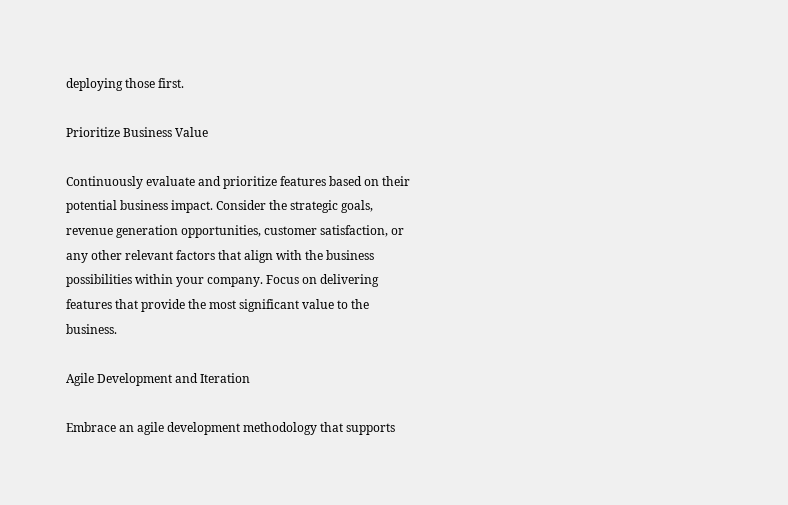deploying those first.

Prioritize Business Value

Continuously evaluate and prioritize features based on their potential business impact. Consider the strategic goals, revenue generation opportunities, customer satisfaction, or any other relevant factors that align with the business possibilities within your company. Focus on delivering features that provide the most significant value to the business.

Agile Development and Iteration

Embrace an agile development methodology that supports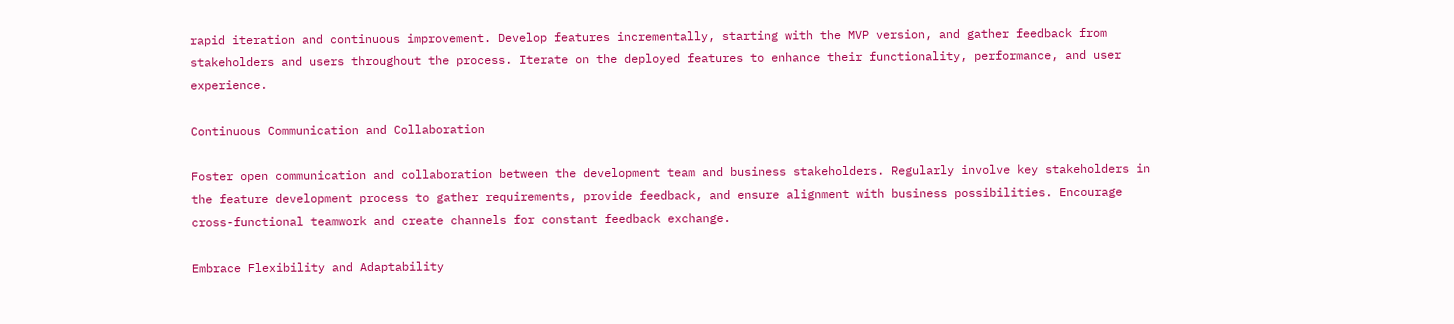rapid iteration and continuous improvement. Develop features incrementally, starting with the MVP version, and gather feedback from stakeholders and users throughout the process. Iterate on the deployed features to enhance their functionality, performance, and user experience.

Continuous Communication and Collaboration

Foster open communication and collaboration between the development team and business stakeholders. Regularly involve key stakeholders in the feature development process to gather requirements, provide feedback, and ensure alignment with business possibilities. Encourage cross-functional teamwork and create channels for constant feedback exchange.

Embrace Flexibility and Adaptability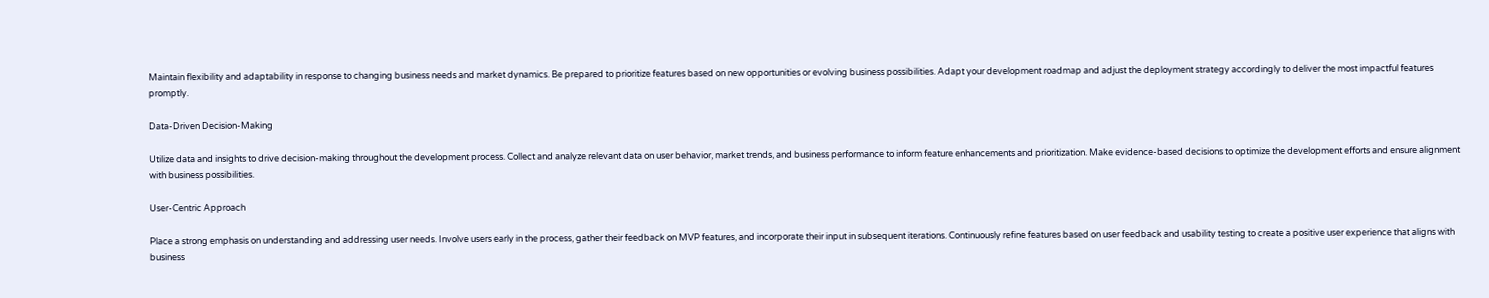Maintain flexibility and adaptability in response to changing business needs and market dynamics. Be prepared to prioritize features based on new opportunities or evolving business possibilities. Adapt your development roadmap and adjust the deployment strategy accordingly to deliver the most impactful features promptly.

Data-Driven Decision-Making

Utilize data and insights to drive decision-making throughout the development process. Collect and analyze relevant data on user behavior, market trends, and business performance to inform feature enhancements and prioritization. Make evidence-based decisions to optimize the development efforts and ensure alignment with business possibilities.

User-Centric Approach

Place a strong emphasis on understanding and addressing user needs. Involve users early in the process, gather their feedback on MVP features, and incorporate their input in subsequent iterations. Continuously refine features based on user feedback and usability testing to create a positive user experience that aligns with business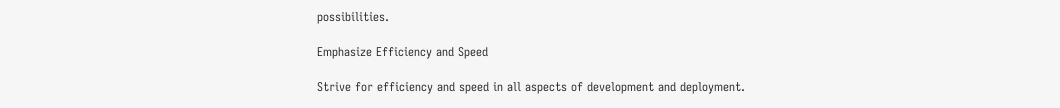possibilities.

Emphasize Efficiency and Speed

Strive for efficiency and speed in all aspects of development and deployment.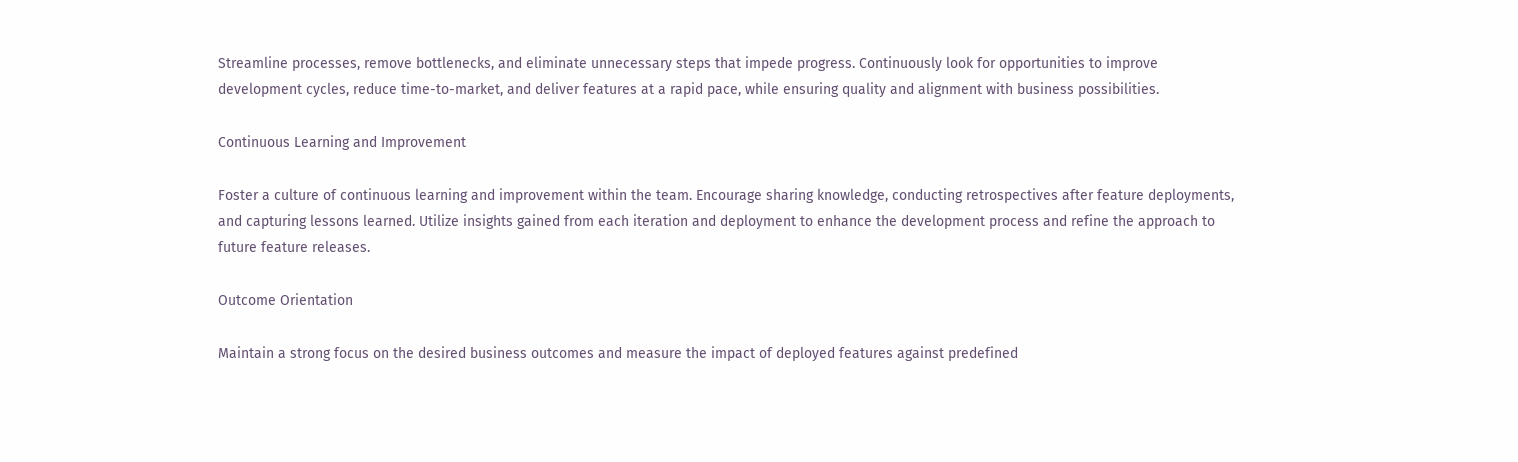Streamline processes, remove bottlenecks, and eliminate unnecessary steps that impede progress. Continuously look for opportunities to improve development cycles, reduce time-to-market, and deliver features at a rapid pace, while ensuring quality and alignment with business possibilities.

Continuous Learning and Improvement

Foster a culture of continuous learning and improvement within the team. Encourage sharing knowledge, conducting retrospectives after feature deployments, and capturing lessons learned. Utilize insights gained from each iteration and deployment to enhance the development process and refine the approach to future feature releases.

Outcome Orientation

Maintain a strong focus on the desired business outcomes and measure the impact of deployed features against predefined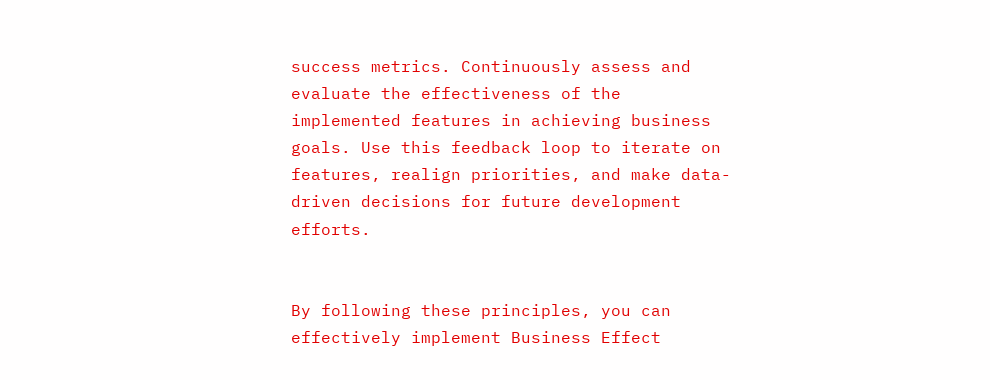success metrics. Continuously assess and evaluate the effectiveness of the implemented features in achieving business goals. Use this feedback loop to iterate on features, realign priorities, and make data-driven decisions for future development efforts.


By following these principles, you can effectively implement Business Effect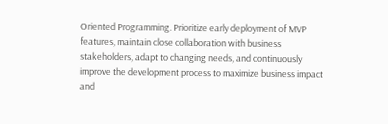Oriented Programming. Prioritize early deployment of MVP features, maintain close collaboration with business stakeholders, adapt to changing needs, and continuously improve the development process to maximize business impact and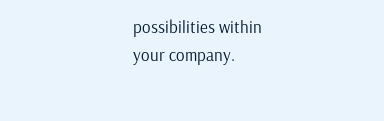possibilities within your company.